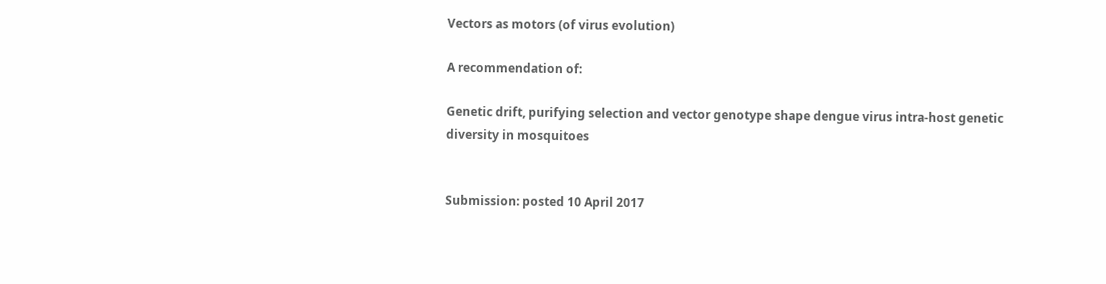Vectors as motors (of virus evolution)

A recommendation of:

Genetic drift, purifying selection and vector genotype shape dengue virus intra-host genetic diversity in mosquitoes


Submission: posted 10 April 2017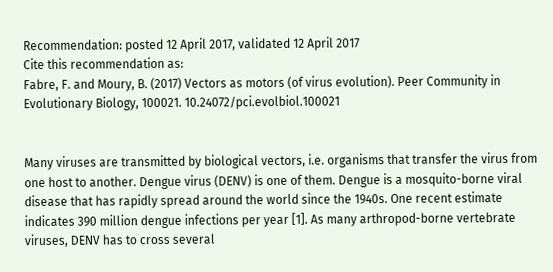Recommendation: posted 12 April 2017, validated 12 April 2017
Cite this recommendation as:
Fabre, F. and Moury, B. (2017) Vectors as motors (of virus evolution). Peer Community in Evolutionary Biology, 100021. 10.24072/pci.evolbiol.100021


Many viruses are transmitted by biological vectors, i.e. organisms that transfer the virus from one host to another. Dengue virus (DENV) is one of them. Dengue is a mosquito-borne viral disease that has rapidly spread around the world since the 1940s. One recent estimate indicates 390 million dengue infections per year [1]. As many arthropod-borne vertebrate viruses, DENV has to cross several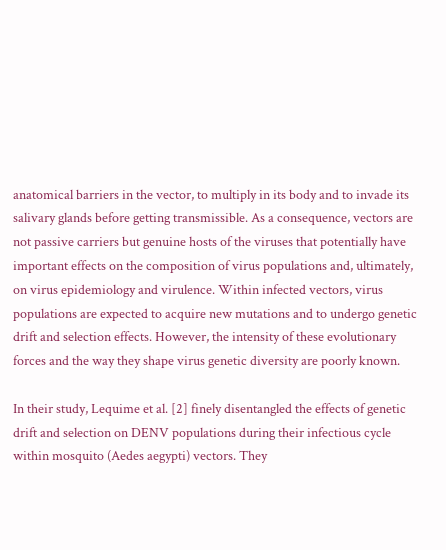anatomical barriers in the vector, to multiply in its body and to invade its salivary glands before getting transmissible. As a consequence, vectors are not passive carriers but genuine hosts of the viruses that potentially have important effects on the composition of virus populations and, ultimately, on virus epidemiology and virulence. Within infected vectors, virus populations are expected to acquire new mutations and to undergo genetic drift and selection effects. However, the intensity of these evolutionary forces and the way they shape virus genetic diversity are poorly known.

In their study, Lequime et al. [2] finely disentangled the effects of genetic drift and selection on DENV populations during their infectious cycle within mosquito (Aedes aegypti) vectors. They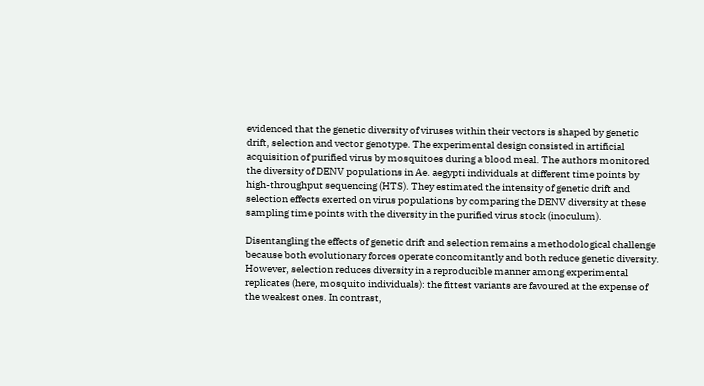evidenced that the genetic diversity of viruses within their vectors is shaped by genetic drift, selection and vector genotype. The experimental design consisted in artificial acquisition of purified virus by mosquitoes during a blood meal. The authors monitored the diversity of DENV populations in Ae. aegypti individuals at different time points by high-throughput sequencing (HTS). They estimated the intensity of genetic drift and selection effects exerted on virus populations by comparing the DENV diversity at these sampling time points with the diversity in the purified virus stock (inoculum).

Disentangling the effects of genetic drift and selection remains a methodological challenge because both evolutionary forces operate concomitantly and both reduce genetic diversity. However, selection reduces diversity in a reproducible manner among experimental replicates (here, mosquito individuals): the fittest variants are favoured at the expense of the weakest ones. In contrast,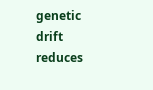genetic drift reduces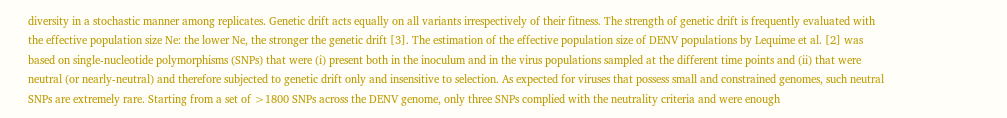diversity in a stochastic manner among replicates. Genetic drift acts equally on all variants irrespectively of their fitness. The strength of genetic drift is frequently evaluated with the effective population size Ne: the lower Ne, the stronger the genetic drift [3]. The estimation of the effective population size of DENV populations by Lequime et al. [2] was based on single-nucleotide polymorphisms (SNPs) that were (i) present both in the inoculum and in the virus populations sampled at the different time points and (ii) that were neutral (or nearly-neutral) and therefore subjected to genetic drift only and insensitive to selection. As expected for viruses that possess small and constrained genomes, such neutral SNPs are extremely rare. Starting from a set of >1800 SNPs across the DENV genome, only three SNPs complied with the neutrality criteria and were enough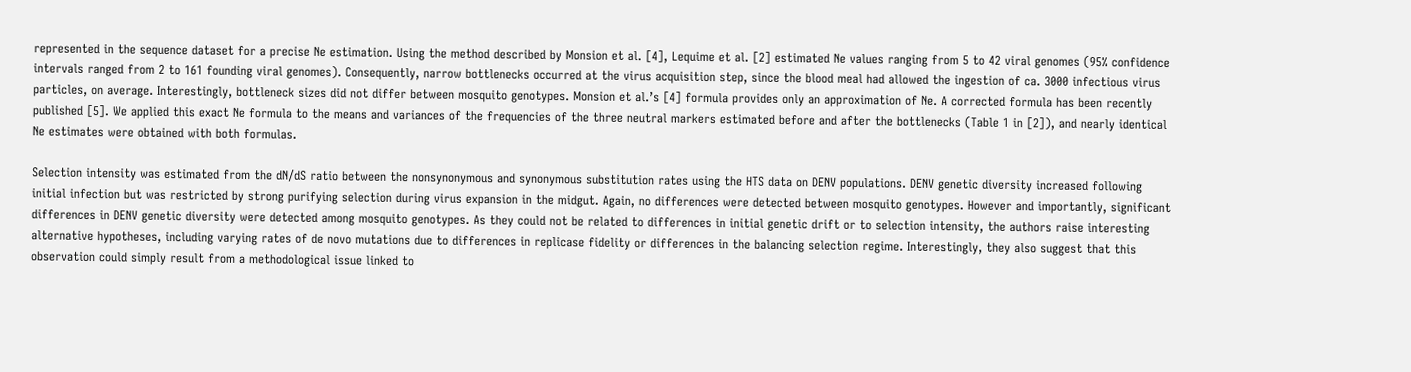represented in the sequence dataset for a precise Ne estimation. Using the method described by Monsion et al. [4], Lequime et al. [2] estimated Ne values ranging from 5 to 42 viral genomes (95% confidence intervals ranged from 2 to 161 founding viral genomes). Consequently, narrow bottlenecks occurred at the virus acquisition step, since the blood meal had allowed the ingestion of ca. 3000 infectious virus particles, on average. Interestingly, bottleneck sizes did not differ between mosquito genotypes. Monsion et al.’s [4] formula provides only an approximation of Ne. A corrected formula has been recently published [5]. We applied this exact Ne formula to the means and variances of the frequencies of the three neutral markers estimated before and after the bottlenecks (Table 1 in [2]), and nearly identical Ne estimates were obtained with both formulas.

Selection intensity was estimated from the dN/dS ratio between the nonsynonymous and synonymous substitution rates using the HTS data on DENV populations. DENV genetic diversity increased following initial infection but was restricted by strong purifying selection during virus expansion in the midgut. Again, no differences were detected between mosquito genotypes. However and importantly, significant differences in DENV genetic diversity were detected among mosquito genotypes. As they could not be related to differences in initial genetic drift or to selection intensity, the authors raise interesting alternative hypotheses, including varying rates of de novo mutations due to differences in replicase fidelity or differences in the balancing selection regime. Interestingly, they also suggest that this observation could simply result from a methodological issue linked to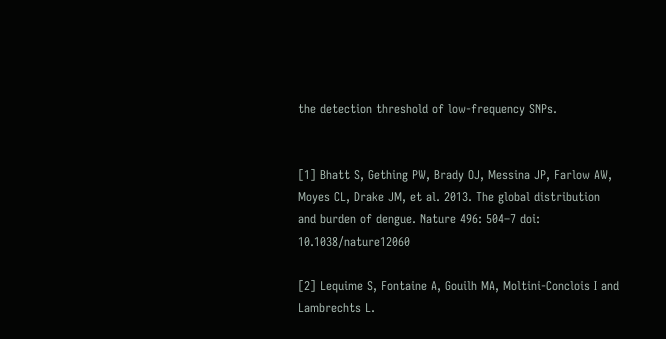the detection threshold of low-frequency SNPs.


[1] Bhatt S, Gething PW, Brady OJ, Messina JP, Farlow AW, Moyes CL, Drake JM, et al. 2013. The global distribution and burden of dengue. Nature 496: 504–7 doi: 10.1038/nature12060

[2] Lequime S, Fontaine A, Gouilh MA, Moltini-Conclois I and Lambrechts L.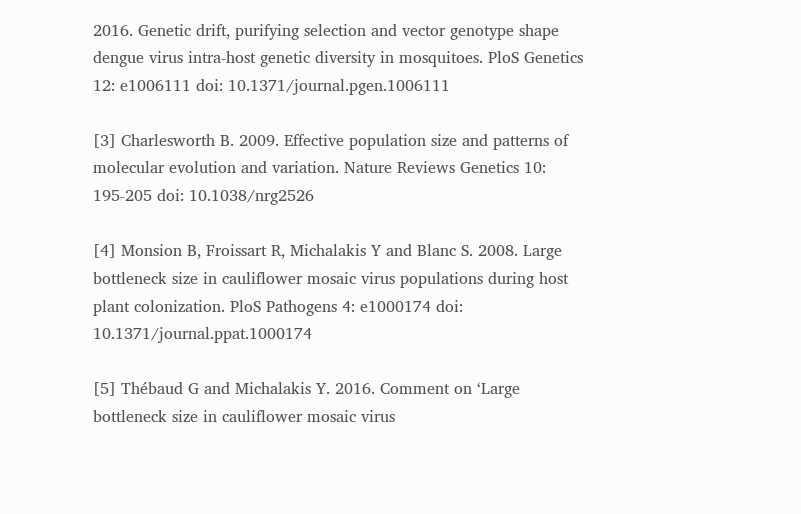2016. Genetic drift, purifying selection and vector genotype shape dengue virus intra-host genetic diversity in mosquitoes. PloS Genetics 12: e1006111 doi: 10.1371/journal.pgen.1006111

[3] Charlesworth B. 2009. Effective population size and patterns of molecular evolution and variation. Nature Reviews Genetics 10: 195-205 doi: 10.1038/nrg2526

[4] Monsion B, Froissart R, Michalakis Y and Blanc S. 2008. Large bottleneck size in cauliflower mosaic virus populations during host plant colonization. PloS Pathogens 4: e1000174 doi: 10.1371/journal.ppat.1000174

[5] Thébaud G and Michalakis Y. 2016. Comment on ‘Large bottleneck size in cauliflower mosaic virus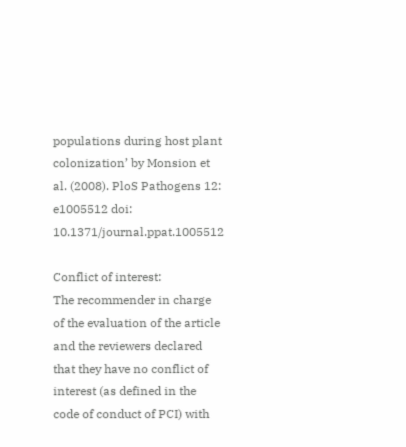populations during host plant colonization’ by Monsion et al. (2008). PloS Pathogens 12: e1005512 doi: 10.1371/journal.ppat.1005512

Conflict of interest:
The recommender in charge of the evaluation of the article and the reviewers declared that they have no conflict of interest (as defined in the code of conduct of PCI) with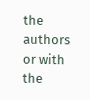the authors or with the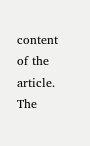content of the article. The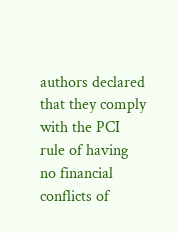authors declared that they comply with the PCI rule of having no financial conflicts of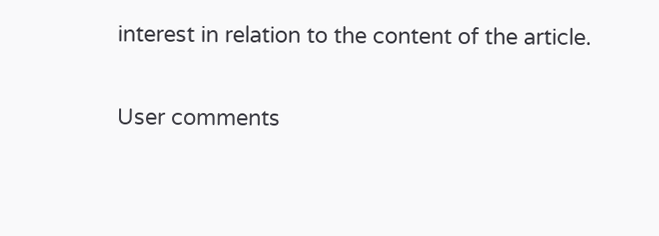interest in relation to the content of the article.

User comments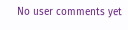No user comments yet